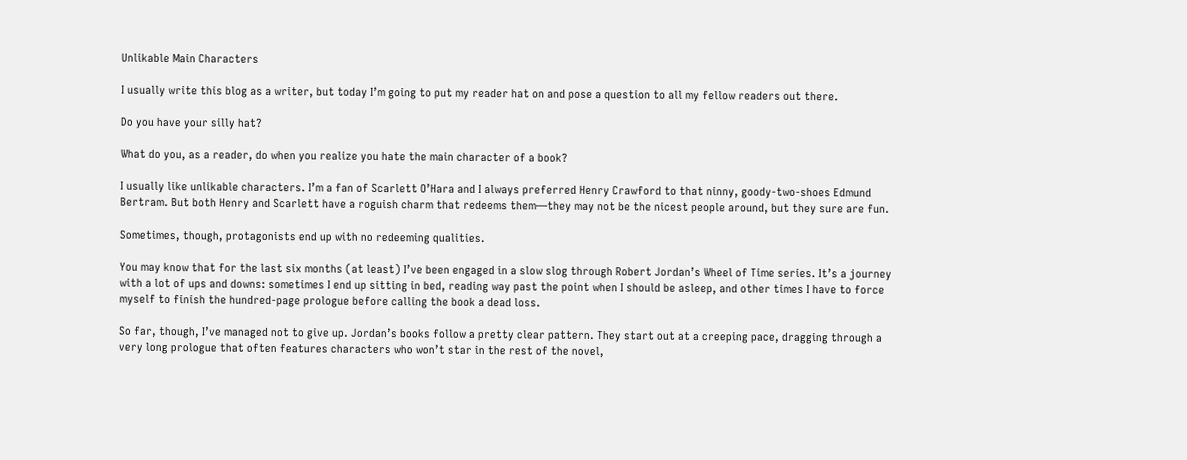Unlikable Main Characters

I usually write this blog as a writer, but today I’m going to put my reader hat on and pose a question to all my fellow readers out there.

Do you have your silly hat?

What do you, as a reader, do when you realize you hate the main character of a book?

I usually like unlikable characters. I’m a fan of Scarlett O’Hara and I always preferred Henry Crawford to that ninny, goody-two-shoes Edmund Bertram. But both Henry and Scarlett have a roguish charm that redeems them—they may not be the nicest people around, but they sure are fun.

Sometimes, though, protagonists end up with no redeeming qualities.

You may know that for the last six months (at least) I’ve been engaged in a slow slog through Robert Jordan’s Wheel of Time series. It’s a journey with a lot of ups and downs: sometimes I end up sitting in bed, reading way past the point when I should be asleep, and other times I have to force myself to finish the hundred-page prologue before calling the book a dead loss.

So far, though, I’ve managed not to give up. Jordan’s books follow a pretty clear pattern. They start out at a creeping pace, dragging through a very long prologue that often features characters who won’t star in the rest of the novel,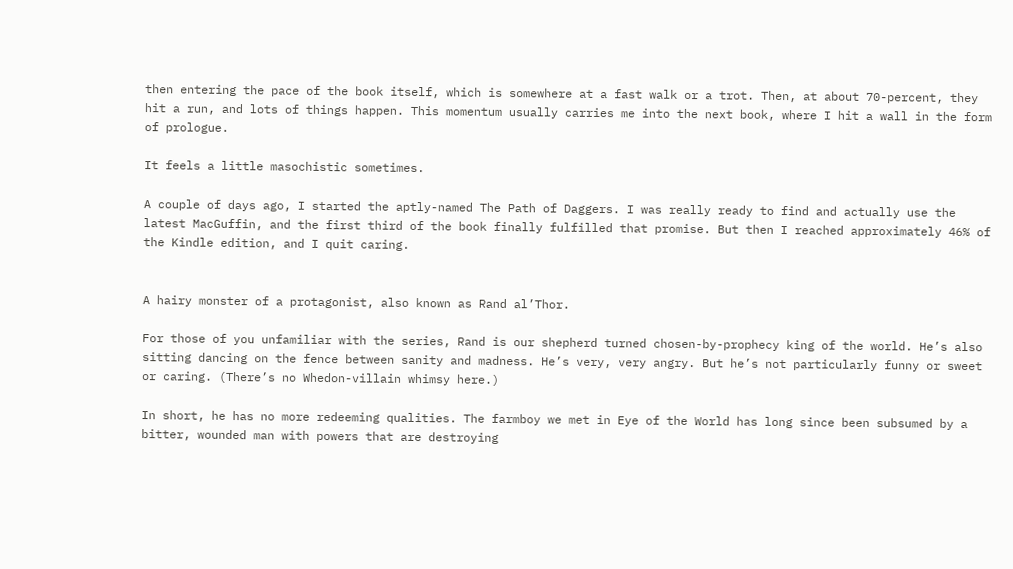then entering the pace of the book itself, which is somewhere at a fast walk or a trot. Then, at about 70-percent, they hit a run, and lots of things happen. This momentum usually carries me into the next book, where I hit a wall in the form of prologue.

It feels a little masochistic sometimes.

A couple of days ago, I started the aptly-named The Path of Daggers. I was really ready to find and actually use the latest MacGuffin, and the first third of the book finally fulfilled that promise. But then I reached approximately 46% of the Kindle edition, and I quit caring.


A hairy monster of a protagonist, also known as Rand al’Thor.

For those of you unfamiliar with the series, Rand is our shepherd turned chosen-by-prophecy king of the world. He’s also sitting dancing on the fence between sanity and madness. He’s very, very angry. But he’s not particularly funny or sweet or caring. (There’s no Whedon-villain whimsy here.)

In short, he has no more redeeming qualities. The farmboy we met in Eye of the World has long since been subsumed by a bitter, wounded man with powers that are destroying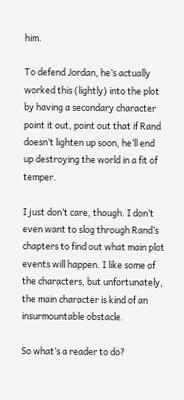him.

To defend Jordan, he’s actually worked this (lightly) into the plot by having a secondary character point it out, point out that if Rand doesn’t lighten up soon, he’ll end up destroying the world in a fit of temper.

I just don’t care, though. I don’t even want to slog through Rand’s chapters to find out what main plot events will happen. I like some of the characters, but unfortunately, the main character is kind of an insurmountable obstacle.

So what’s a reader to do?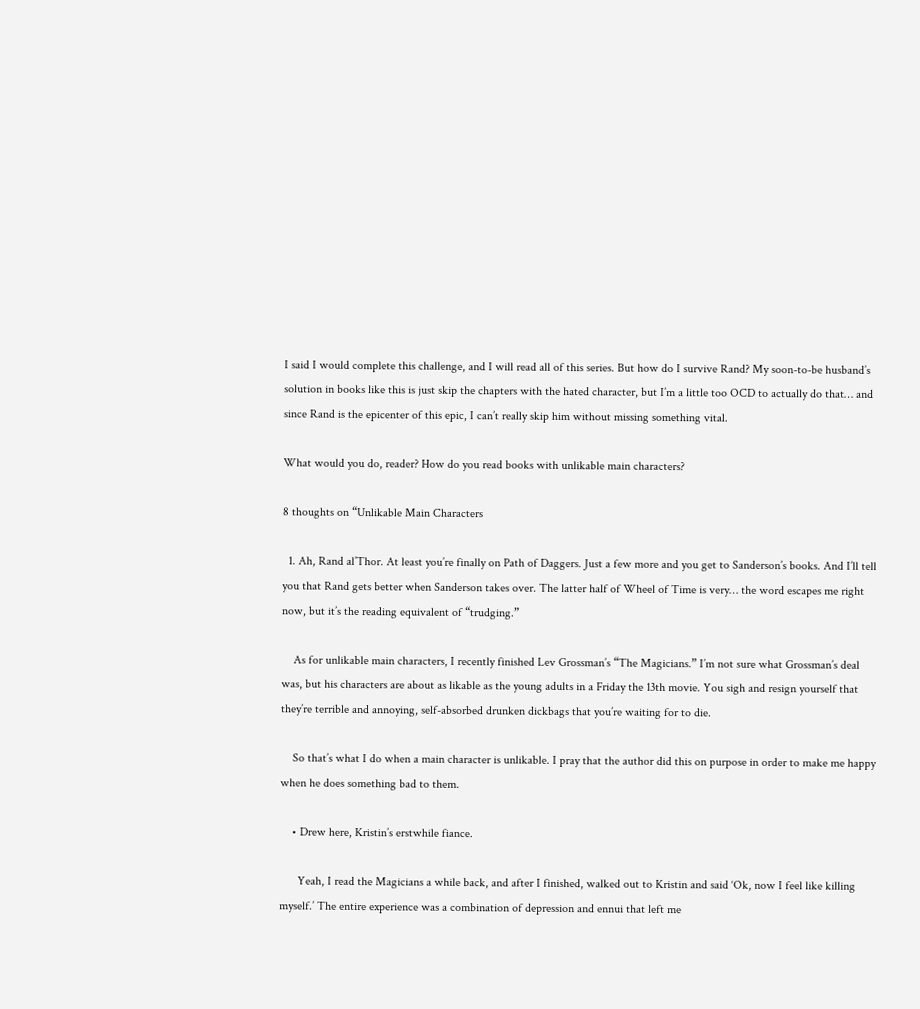I said I would complete this challenge, and I will read all of this series. But how do I survive Rand? My soon-to-be husband’s solution in books like this is just skip the chapters with the hated character, but I’m a little too OCD to actually do that… and since Rand is the epicenter of this epic, I can’t really skip him without missing something vital.

What would you do, reader? How do you read books with unlikable main characters?

8 thoughts on “Unlikable Main Characters

  1. Ah, Rand al’Thor. At least you’re finally on Path of Daggers. Just a few more and you get to Sanderson’s books. And I’ll tell you that Rand gets better when Sanderson takes over. The latter half of Wheel of Time is very… the word escapes me right now, but it’s the reading equivalent of “trudging.”

    As for unlikable main characters, I recently finished Lev Grossman’s “The Magicians.” I’m not sure what Grossman’s deal was, but his characters are about as likable as the young adults in a Friday the 13th movie. You sigh and resign yourself that they’re terrible and annoying, self-absorbed drunken dickbags that you’re waiting for to die.

    So that’s what I do when a main character is unlikable. I pray that the author did this on purpose in order to make me happy when he does something bad to them.

    • Drew here, Kristin’s erstwhile fiance.

      Yeah, I read the Magicians a while back, and after I finished, walked out to Kristin and said ‘Ok, now I feel like killing myself.’ The entire experience was a combination of depression and ennui that left me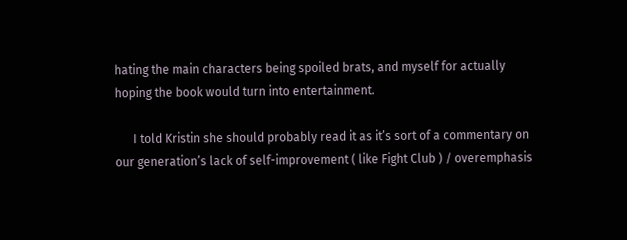hating the main characters being spoiled brats, and myself for actually hoping the book would turn into entertainment.

      I told Kristin she should probably read it as it’s sort of a commentary on our generation’s lack of self-improvement ( like Fight Club ) / overemphasis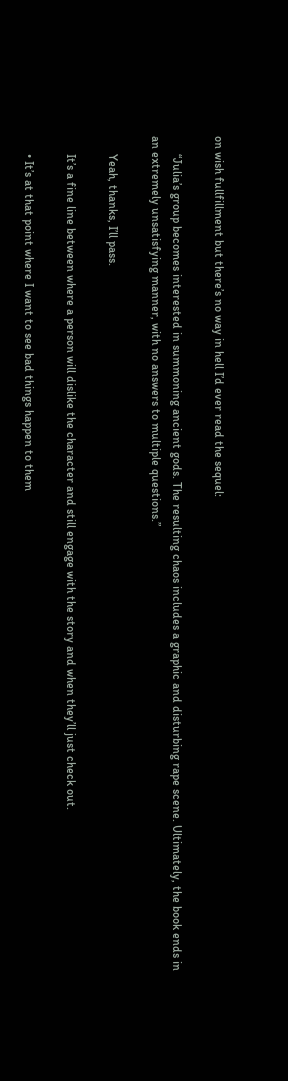on wish fullfillment but there’s no way in hell I’d ever read the sequel:

      “Julia’s group becomes interested in summoning ancient gods. The resulting chaos includes a graphic and disturbing rape scene. Ultimately, the book ends in an extremely unsatisfying manner, with no answers to multiple questions.”

      Yeah, thanks, I’ll pass.

      It’s a fine line between where a person will dislike the character and still engage with the story and when they’ll just check out.

      • It’s at that point where I want to see bad things happen to them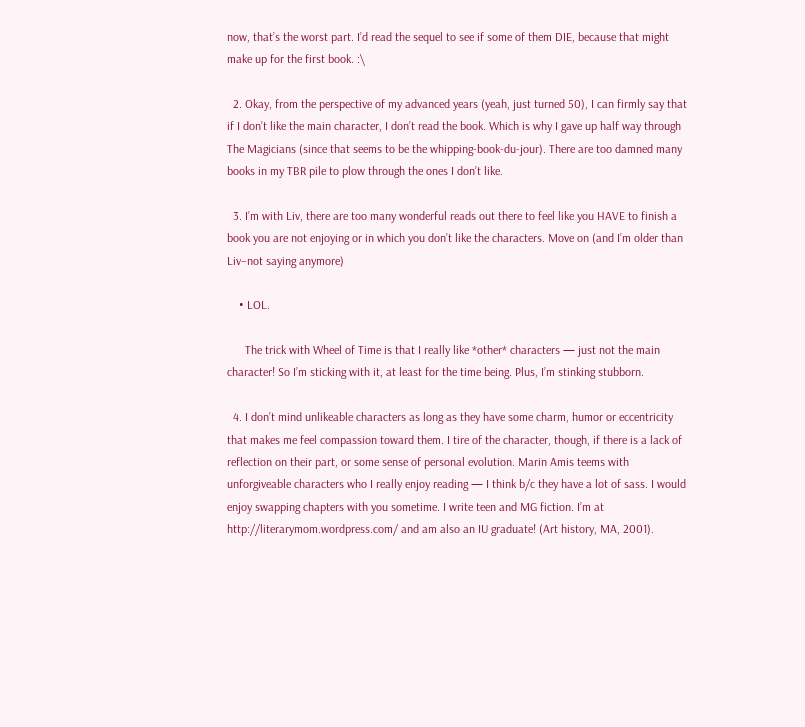now, that’s the worst part. I’d read the sequel to see if some of them DIE, because that might make up for the first book. :\

  2. Okay, from the perspective of my advanced years (yeah, just turned 50), I can firmly say that if I don’t like the main character, I don’t read the book. Which is why I gave up half way through The Magicians (since that seems to be the whipping-book-du-jour). There are too damned many books in my TBR pile to plow through the ones I don’t like.

  3. I’m with Liv, there are too many wonderful reads out there to feel like you HAVE to finish a book you are not enjoying or in which you don’t like the characters. Move on (and I’m older than Liv–not saying anymore)

    • LOL.

      The trick with Wheel of Time is that I really like *other* characters — just not the main character! So I’m sticking with it, at least for the time being. Plus, I’m stinking stubborn.

  4. I don’t mind unlikeable characters as long as they have some charm, humor or eccentricity that makes me feel compassion toward them. I tire of the character, though, if there is a lack of reflection on their part, or some sense of personal evolution. Marin Amis teems with unforgiveable characters who I really enjoy reading — I think b/c they have a lot of sass. I would enjoy swapping chapters with you sometime. I write teen and MG fiction. I’m at http://literarymom.wordpress.com/ and am also an IU graduate! (Art history, MA, 2001).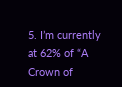5. I’m currently at 62% of “A Crown of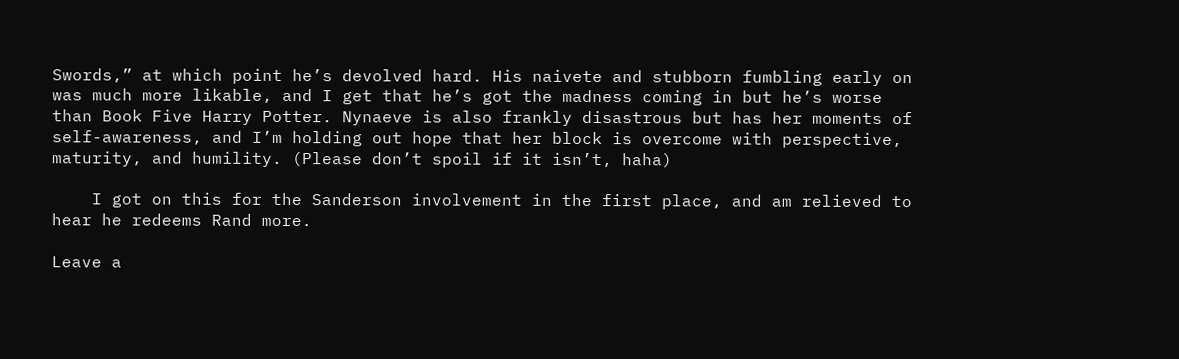Swords,” at which point he’s devolved hard. His naivete and stubborn fumbling early on was much more likable, and I get that he’s got the madness coming in but he’s worse than Book Five Harry Potter. Nynaeve is also frankly disastrous but has her moments of self-awareness, and I’m holding out hope that her block is overcome with perspective, maturity, and humility. (Please don’t spoil if it isn’t, haha)

    I got on this for the Sanderson involvement in the first place, and am relieved to hear he redeems Rand more.

Leave a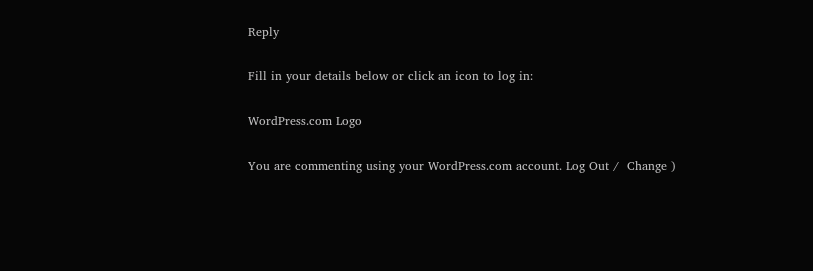Reply

Fill in your details below or click an icon to log in:

WordPress.com Logo

You are commenting using your WordPress.com account. Log Out /  Change )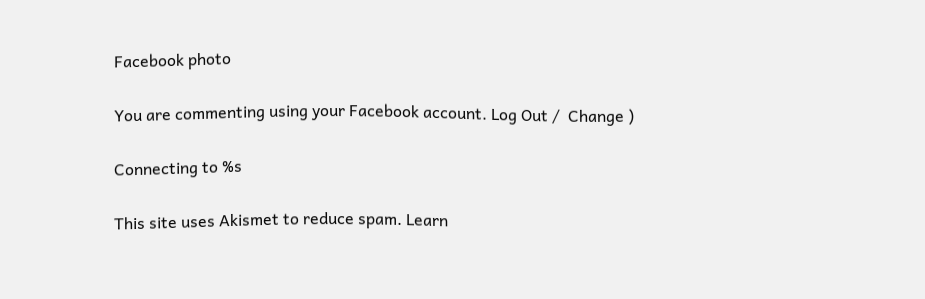Facebook photo

You are commenting using your Facebook account. Log Out /  Change )

Connecting to %s

This site uses Akismet to reduce spam. Learn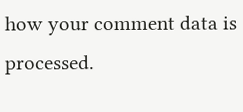how your comment data is processed.